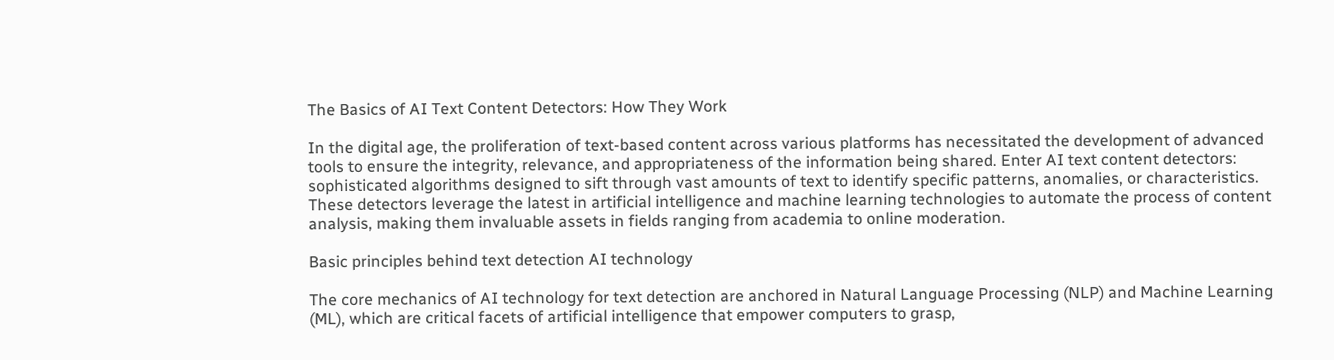The Basics of AI Text Content Detectors: How They Work

In the digital age, the proliferation of text-based content across various platforms has necessitated the development of advanced tools to ensure the integrity, relevance, and appropriateness of the information being shared. Enter AI text content detectors: sophisticated algorithms designed to sift through vast amounts of text to identify specific patterns, anomalies, or characteristics. These detectors leverage the latest in artificial intelligence and machine learning technologies to automate the process of content analysis, making them invaluable assets in fields ranging from academia to online moderation.

Basic principles behind text detection AI technology

The core mechanics of AI technology for text detection are anchored in Natural Language Processing (NLP) and Machine Learning (ML), which are critical facets of artificial intelligence that empower computers to grasp,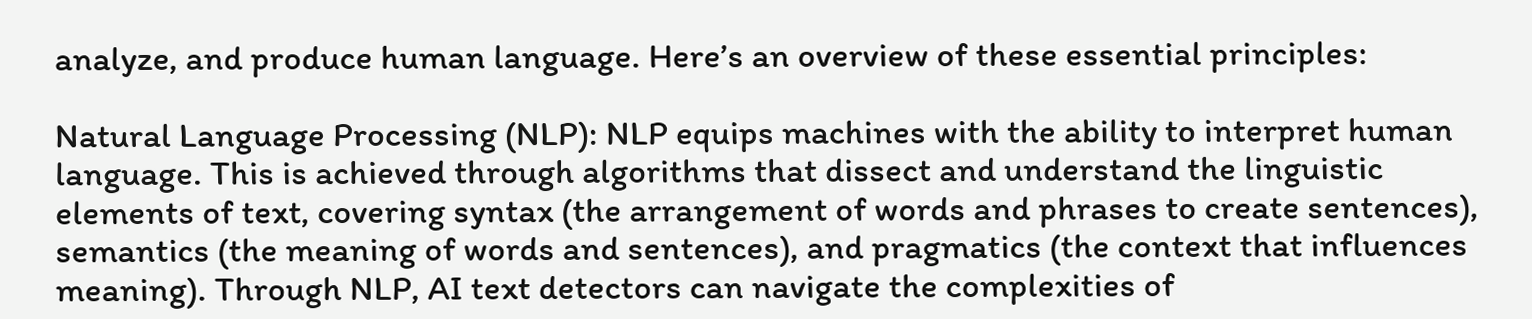analyze, and produce human language. Here’s an overview of these essential principles:

Natural Language Processing (NLP): NLP equips machines with the ability to interpret human language. This is achieved through algorithms that dissect and understand the linguistic elements of text, covering syntax (the arrangement of words and phrases to create sentences), semantics (the meaning of words and sentences), and pragmatics (the context that influences meaning). Through NLP, AI text detectors can navigate the complexities of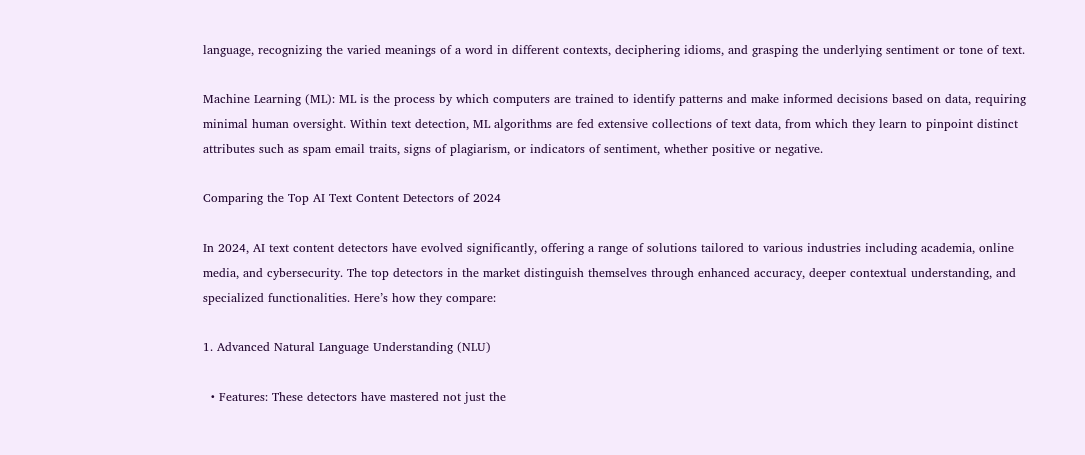language, recognizing the varied meanings of a word in different contexts, deciphering idioms, and grasping the underlying sentiment or tone of text.

Machine Learning (ML): ML is the process by which computers are trained to identify patterns and make informed decisions based on data, requiring minimal human oversight. Within text detection, ML algorithms are fed extensive collections of text data, from which they learn to pinpoint distinct attributes such as spam email traits, signs of plagiarism, or indicators of sentiment, whether positive or negative.

Comparing the Top AI Text Content Detectors of 2024

In 2024, AI text content detectors have evolved significantly, offering a range of solutions tailored to various industries including academia, online media, and cybersecurity. The top detectors in the market distinguish themselves through enhanced accuracy, deeper contextual understanding, and specialized functionalities. Here’s how they compare:

1. Advanced Natural Language Understanding (NLU)

  • Features: These detectors have mastered not just the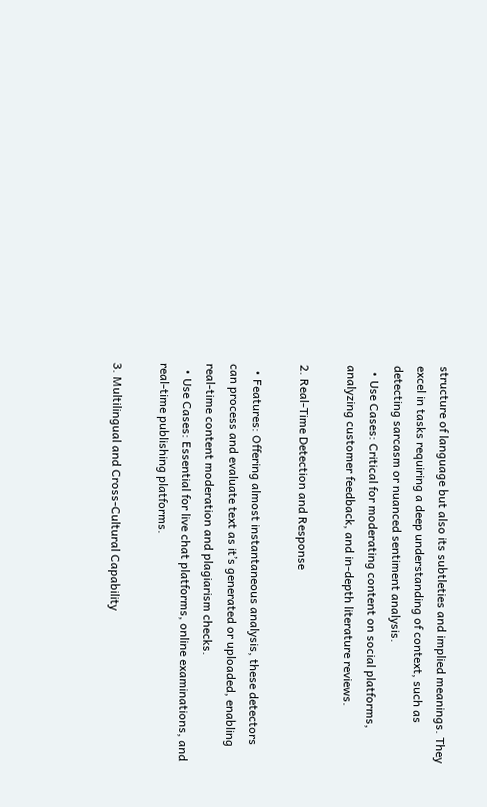structure of language but also its subtleties and implied meanings. They excel in tasks requiring a deep understanding of context, such as detecting sarcasm or nuanced sentiment analysis.
  • Use Cases: Critical for moderating content on social platforms, analyzing customer feedback, and in-depth literature reviews.

2. Real-Time Detection and Response

  • Features: Offering almost instantaneous analysis, these detectors can process and evaluate text as it’s generated or uploaded, enabling real-time content moderation and plagiarism checks.
  • Use Cases: Essential for live chat platforms, online examinations, and real-time publishing platforms.

3. Multilingual and Cross-Cultural Capability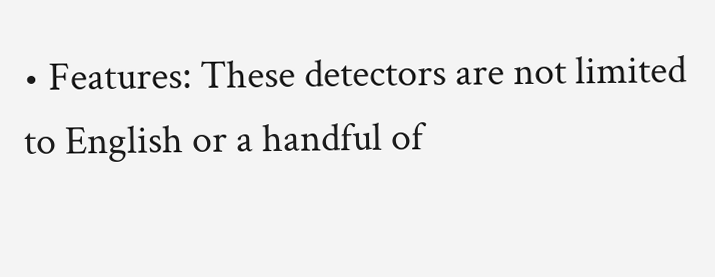• Features: These detectors are not limited to English or a handful of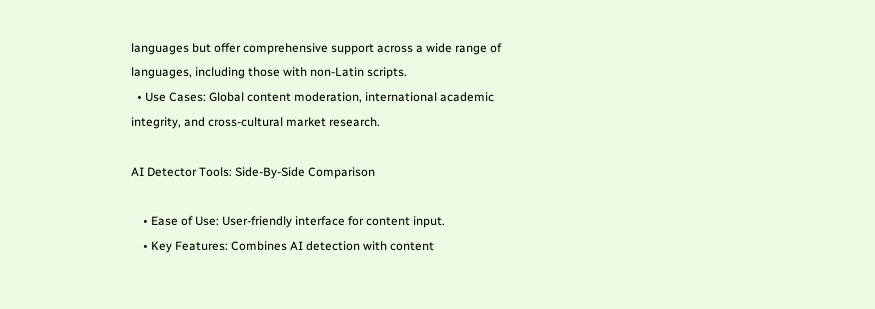languages but offer comprehensive support across a wide range of languages, including those with non-Latin scripts.
  • Use Cases: Global content moderation, international academic integrity, and cross-cultural market research.

AI Detector Tools: Side-By-Side Comparison

    • Ease of Use: User-friendly interface for content input.
    • Key Features: Combines AI detection with content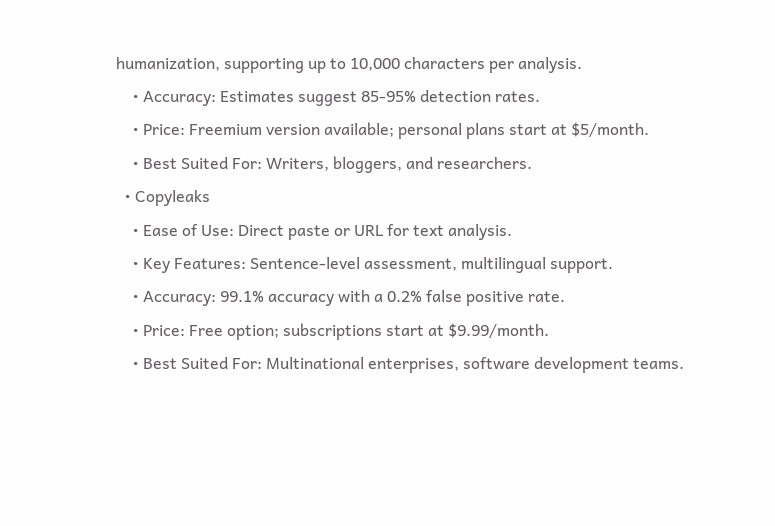humanization, supporting up to 10,000 characters per analysis.
    • Accuracy: Estimates suggest 85-95% detection rates.
    • Price: Freemium version available; personal plans start at $5/month.
    • Best Suited For: Writers, bloggers, and researchers.
  • Copyleaks
    • Ease of Use: Direct paste or URL for text analysis.
    • Key Features: Sentence-level assessment, multilingual support.
    • Accuracy: 99.1% accuracy with a 0.2% false positive rate.
    • Price: Free option; subscriptions start at $9.99/month.
    • Best Suited For: Multinational enterprises, software development teams.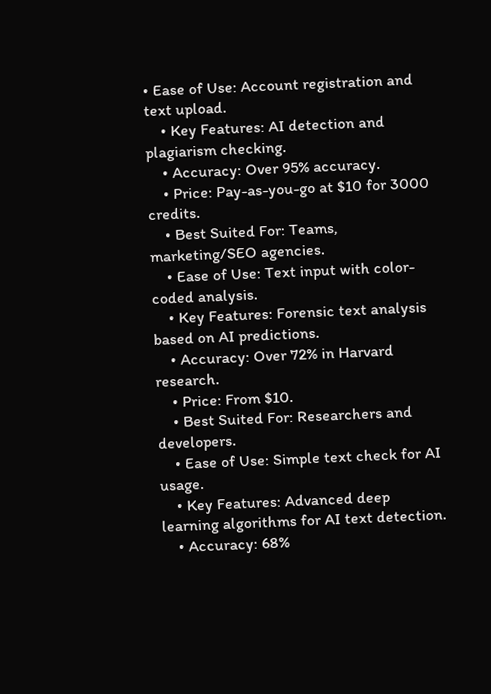• Ease of Use: Account registration and text upload.
    • Key Features: AI detection and plagiarism checking.
    • Accuracy: Over 95% accuracy.
    • Price: Pay-as-you-go at $10 for 3000 credits.
    • Best Suited For: Teams, marketing/SEO agencies.
    • Ease of Use: Text input with color-coded analysis.
    • Key Features: Forensic text analysis based on AI predictions.
    • Accuracy: Over 72% in Harvard research.
    • Price: From $10.
    • Best Suited For: Researchers and developers.
    • Ease of Use: Simple text check for AI usage.
    • Key Features: Advanced deep learning algorithms for AI text detection.
    • Accuracy: 68%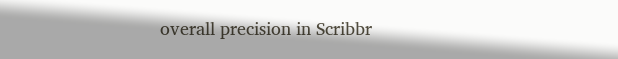overall precision in Scribbr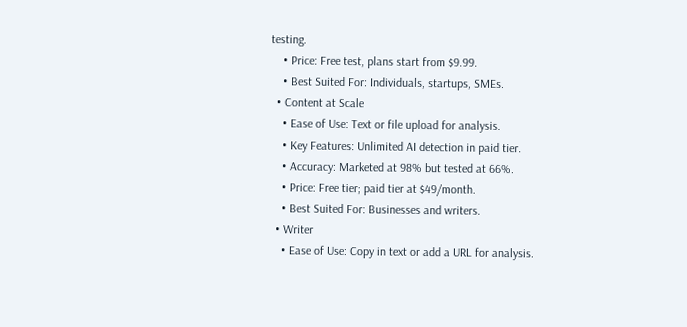testing.
    • Price: Free test, plans start from $9.99.
    • Best Suited For: Individuals, startups, SMEs.
  • Content at Scale
    • Ease of Use: Text or file upload for analysis.
    • Key Features: Unlimited AI detection in paid tier.
    • Accuracy: Marketed at 98% but tested at 66%.
    • Price: Free tier; paid tier at $49/month.
    • Best Suited For: Businesses and writers.
  • Writer
    • Ease of Use: Copy in text or add a URL for analysis.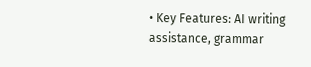• Key Features: AI writing assistance, grammar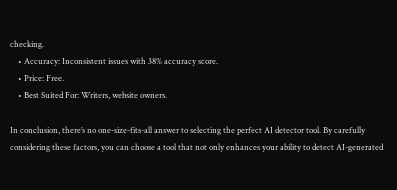checking.
    • Accuracy: Inconsistent issues with 38% accuracy score.
    • Price: Free.
    • Best Suited For: Writers, website owners.

In conclusion, there’s no one-size-fits-all answer to selecting the perfect AI detector tool. By carefully considering these factors, you can choose a tool that not only enhances your ability to detect AI-generated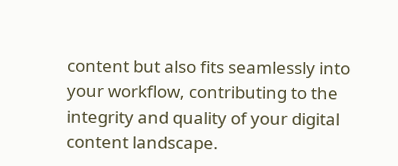content but also fits seamlessly into your workflow, contributing to the integrity and quality of your digital content landscape.